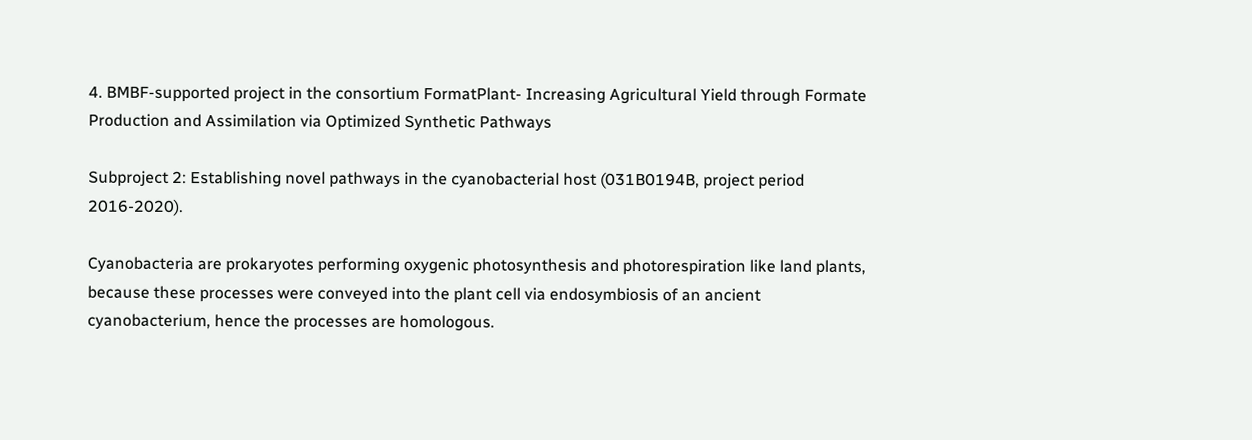4. BMBF-supported project in the consortium FormatPlant- Increasing Agricultural Yield through Formate Production and Assimilation via Optimized Synthetic Pathways

Subproject 2: Establishing novel pathways in the cyanobacterial host (031B0194B, project period 2016-2020).

Cyanobacteria are prokaryotes performing oxygenic photosynthesis and photorespiration like land plants, because these processes were conveyed into the plant cell via endosymbiosis of an ancient cyanobacterium, hence the processes are homologous.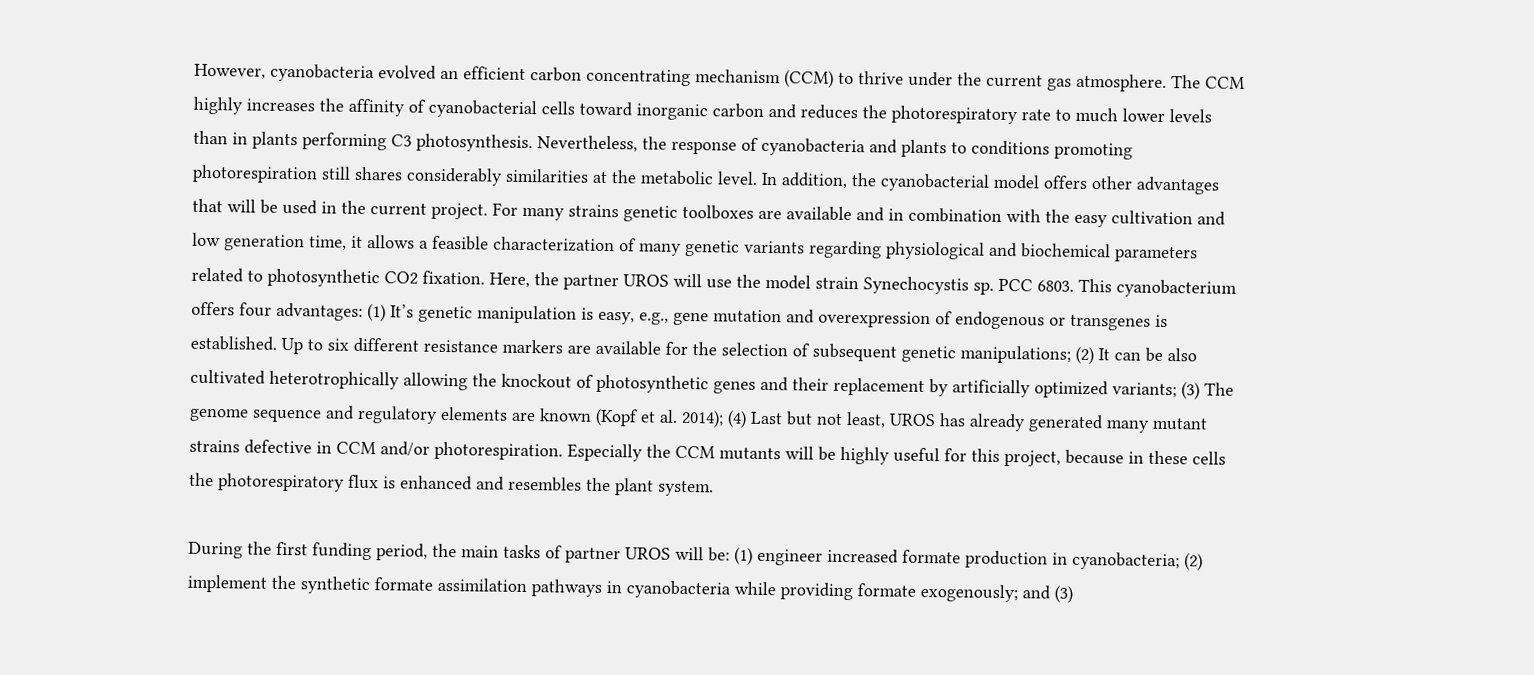However, cyanobacteria evolved an efficient carbon concentrating mechanism (CCM) to thrive under the current gas atmosphere. The CCM highly increases the affinity of cyanobacterial cells toward inorganic carbon and reduces the photorespiratory rate to much lower levels than in plants performing C3 photosynthesis. Nevertheless, the response of cyanobacteria and plants to conditions promoting photorespiration still shares considerably similarities at the metabolic level. In addition, the cyanobacterial model offers other advantages that will be used in the current project. For many strains genetic toolboxes are available and in combination with the easy cultivation and low generation time, it allows a feasible characterization of many genetic variants regarding physiological and biochemical parameters related to photosynthetic CO2 fixation. Here, the partner UROS will use the model strain Synechocystis sp. PCC 6803. This cyanobacterium offers four advantages: (1) It’s genetic manipulation is easy, e.g., gene mutation and overexpression of endogenous or transgenes is established. Up to six different resistance markers are available for the selection of subsequent genetic manipulations; (2) It can be also cultivated heterotrophically allowing the knockout of photosynthetic genes and their replacement by artificially optimized variants; (3) The genome sequence and regulatory elements are known (Kopf et al. 2014); (4) Last but not least, UROS has already generated many mutant strains defective in CCM and/or photorespiration. Especially the CCM mutants will be highly useful for this project, because in these cells the photorespiratory flux is enhanced and resembles the plant system.

During the first funding period, the main tasks of partner UROS will be: (1) engineer increased formate production in cyanobacteria; (2) implement the synthetic formate assimilation pathways in cyanobacteria while providing formate exogenously; and (3)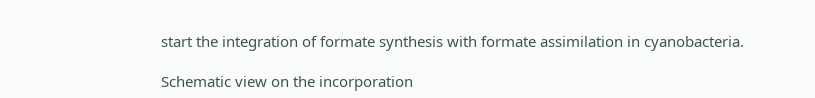start the integration of formate synthesis with formate assimilation in cyanobacteria.

Schematic view on the incorporation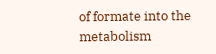of formate into the metabolism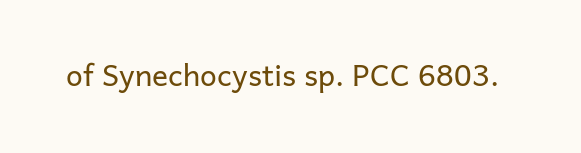of Synechocystis sp. PCC 6803.